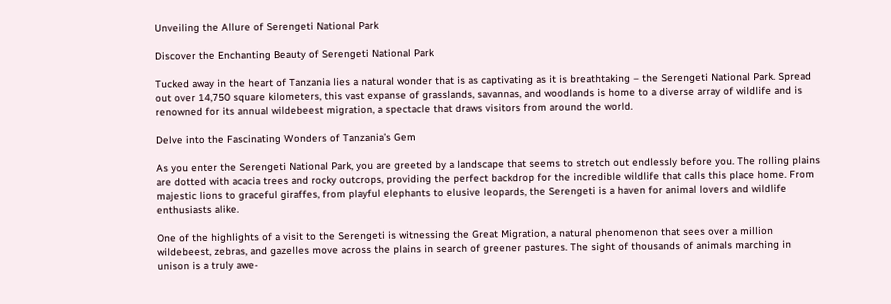Unveiling the Allure of Serengeti National Park

Discover the Enchanting Beauty of Serengeti National Park

Tucked away in the heart of Tanzania lies a natural wonder that is as captivating as it is breathtaking – the Serengeti National Park. Spread out over 14,750 square kilometers, this vast expanse of grasslands, savannas, and woodlands is home to a diverse array of wildlife and is renowned for its annual wildebeest migration, a spectacle that draws visitors from around the world.

Delve into the Fascinating Wonders of Tanzania’s Gem

As you enter the Serengeti National Park, you are greeted by a landscape that seems to stretch out endlessly before you. The rolling plains are dotted with acacia trees and rocky outcrops, providing the perfect backdrop for the incredible wildlife that calls this place home. From majestic lions to graceful giraffes, from playful elephants to elusive leopards, the Serengeti is a haven for animal lovers and wildlife enthusiasts alike.

One of the highlights of a visit to the Serengeti is witnessing the Great Migration, a natural phenomenon that sees over a million wildebeest, zebras, and gazelles move across the plains in search of greener pastures. The sight of thousands of animals marching in unison is a truly awe-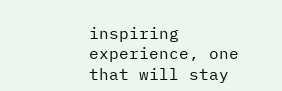inspiring experience, one that will stay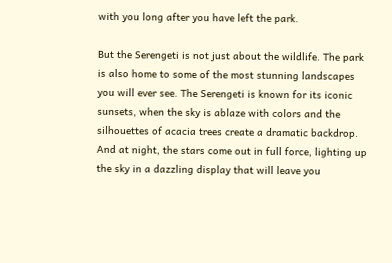with you long after you have left the park.

But the Serengeti is not just about the wildlife. The park is also home to some of the most stunning landscapes you will ever see. The Serengeti is known for its iconic sunsets, when the sky is ablaze with colors and the silhouettes of acacia trees create a dramatic backdrop. And at night, the stars come out in full force, lighting up the sky in a dazzling display that will leave you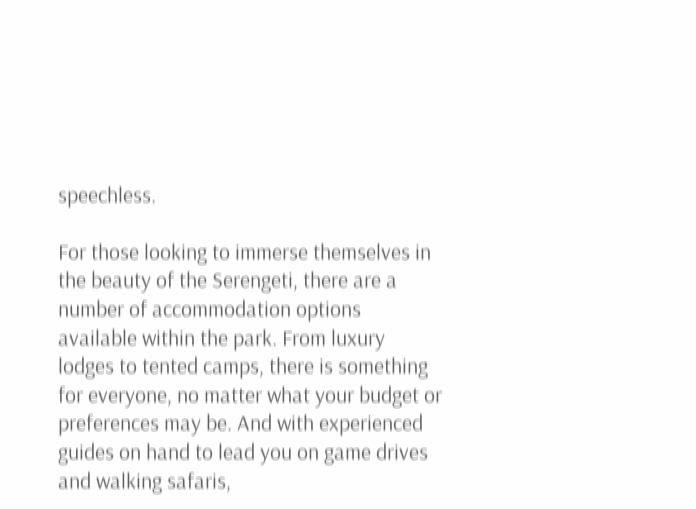speechless.

For those looking to immerse themselves in the beauty of the Serengeti, there are a number of accommodation options available within the park. From luxury lodges to tented camps, there is something for everyone, no matter what your budget or preferences may be. And with experienced guides on hand to lead you on game drives and walking safaris,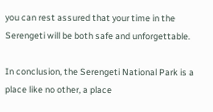you can rest assured that your time in the Serengeti will be both safe and unforgettable.

In conclusion, the Serengeti National Park is a place like no other, a place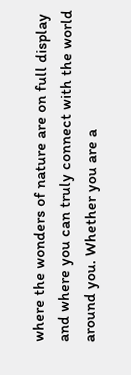where the wonders of nature are on full display and where you can truly connect with the world around you. Whether you are a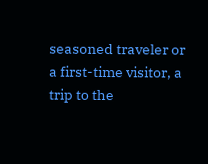seasoned traveler or a first-time visitor, a trip to the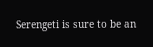Serengeti is sure to be an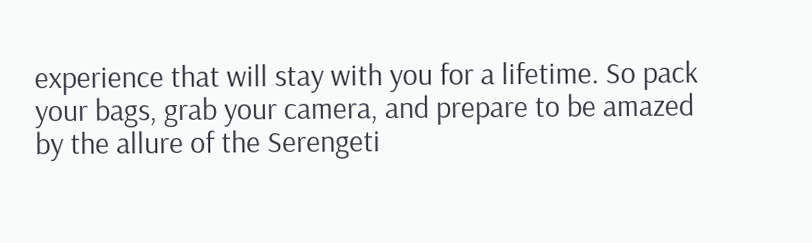experience that will stay with you for a lifetime. So pack your bags, grab your camera, and prepare to be amazed by the allure of the Serengeti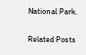National Park.

Related Posts